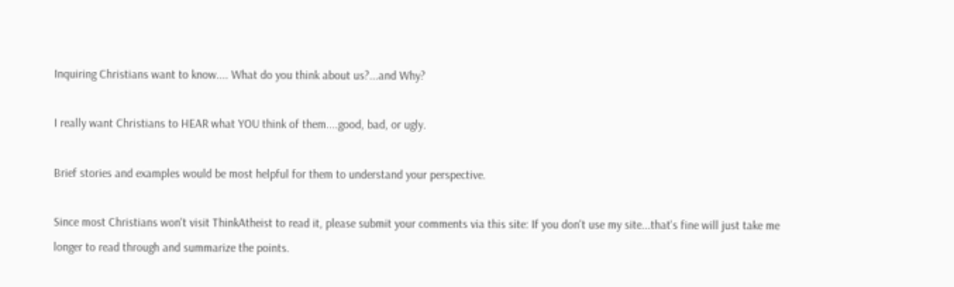Inquiring Christians want to know.... What do you think about us?...and Why?

I really want Christians to HEAR what YOU think of them....good, bad, or ugly.

Brief stories and examples would be most helpful for them to understand your perspective.

Since most Christians won't visit ThinkAtheist to read it, please submit your comments via this site: If you don't use my site...that's fine will just take me longer to read through and summarize the points.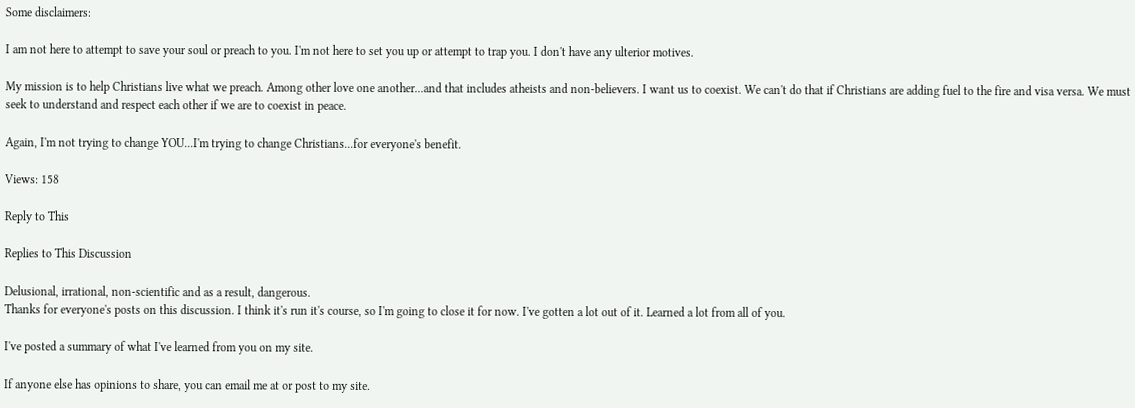Some disclaimers:

I am not here to attempt to save your soul or preach to you. I'm not here to set you up or attempt to trap you. I don't have any ulterior motives.

My mission is to help Christians live what we preach. Among other love one another...and that includes atheists and non-believers. I want us to coexist. We can't do that if Christians are adding fuel to the fire and visa versa. We must seek to understand and respect each other if we are to coexist in peace.

Again, I'm not trying to change YOU...I'm trying to change Christians...for everyone's benefit.

Views: 158

Reply to This

Replies to This Discussion

Delusional, irrational, non-scientific and as a result, dangerous.
Thanks for everyone's posts on this discussion. I think it's run it's course, so I'm going to close it for now. I've gotten a lot out of it. Learned a lot from all of you.

I've posted a summary of what I've learned from you on my site.

If anyone else has opinions to share, you can email me at or post to my site.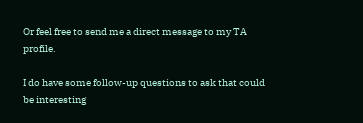Or feel free to send me a direct message to my TA profile.

I do have some follow-up questions to ask that could be interesting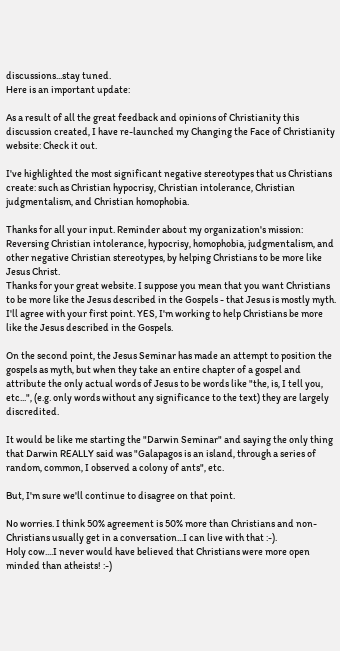discussions...stay tuned.
Here is an important update:

As a result of all the great feedback and opinions of Christianity this discussion created, I have re-launched my Changing the Face of Christianity website: Check it out.

I've highlighted the most significant negative stereotypes that us Christians create: such as Christian hypocrisy, Christian intolerance, Christian judgmentalism, and Christian homophobia.

Thanks for all your input. Reminder about my organization's mission: Reversing Christian intolerance, hypocrisy, homophobia, judgmentalism, and other negative Christian stereotypes, by helping Christians to be more like Jesus Christ.
Thanks for your great website. I suppose you mean that you want Christians to be more like the Jesus described in the Gospels - that Jesus is mostly myth.
I'll agree with your first point. YES, I'm working to help Christians be more like the Jesus described in the Gospels.

On the second point, the Jesus Seminar has made an attempt to position the gospels as myth, but when they take an entire chapter of a gospel and attribute the only actual words of Jesus to be words like "the, is, I tell you, etc...", (e.g. only words without any significance to the text) they are largely discredited.

It would be like me starting the "Darwin Seminar" and saying the only thing that Darwin REALLY said was "Galapagos is an island, through a series of random, common, I observed a colony of ants", etc.

But, I'm sure we'll continue to disagree on that point.

No worries. I think 50% agreement is 50% more than Christians and non-Christians usually get in a conversation...I can live with that :-).
Holy cow....I never would have believed that Christians were more open minded than atheists! :-)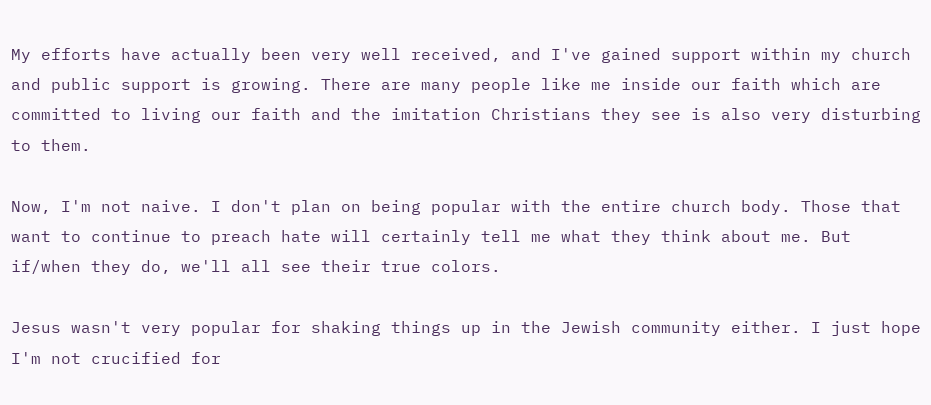My efforts have actually been very well received, and I've gained support within my church and public support is growing. There are many people like me inside our faith which are committed to living our faith and the imitation Christians they see is also very disturbing to them.

Now, I'm not naive. I don't plan on being popular with the entire church body. Those that want to continue to preach hate will certainly tell me what they think about me. But if/when they do, we'll all see their true colors.

Jesus wasn't very popular for shaking things up in the Jewish community either. I just hope I'm not crucified for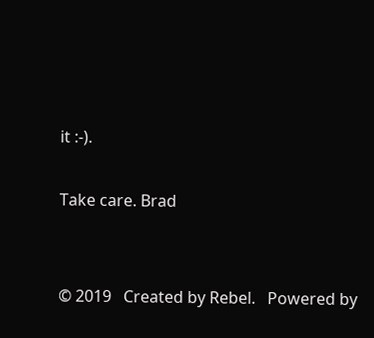it :-).

Take care. Brad


© 2019   Created by Rebel.   Powered by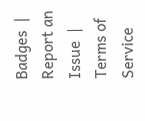Badges  |  Report an Issue  |  Terms of Service